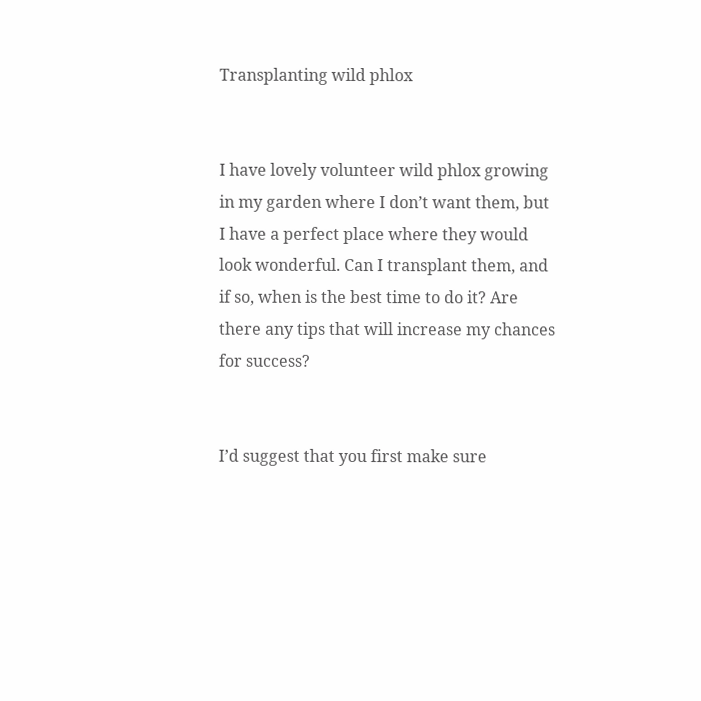Transplanting wild phlox


I have lovely volunteer wild phlox growing in my garden where I don’t want them, but I have a perfect place where they would look wonderful. Can I transplant them, and if so, when is the best time to do it? Are there any tips that will increase my chances for success?


I’d suggest that you first make sure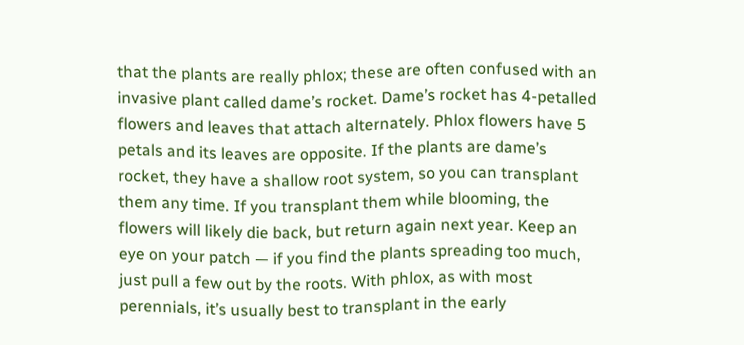that the plants are really phlox; these are often confused with an invasive plant called dame’s rocket. Dame’s rocket has 4-petalled flowers and leaves that attach alternately. Phlox flowers have 5 petals and its leaves are opposite. If the plants are dame’s rocket, they have a shallow root system, so you can transplant them any time. If you transplant them while blooming, the flowers will likely die back, but return again next year. Keep an eye on your patch — if you find the plants spreading too much, just pull a few out by the roots. With phlox, as with most perennials, it’s usually best to transplant in the early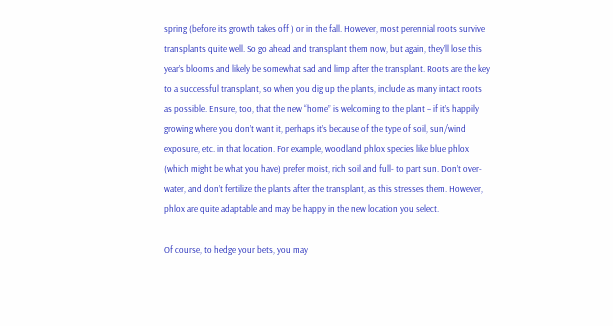spring (before its growth takes off ) or in the fall. However, most perennial roots survive transplants quite well. So go ahead and transplant them now, but again, they’ll lose this year’s blooms and likely be somewhat sad and limp after the transplant. Roots are the key to a successful transplant, so when you dig up the plants, include as many intact roots as possible. Ensure, too, that the new “home” is welcoming to the plant – if it’s happily growing where you don’t want it, perhaps it’s because of the type of soil, sun/wind exposure, etc. in that location. For example, woodland phlox species like blue phlox (which might be what you have) prefer moist, rich soil and full- to part sun. Don’t over-water, and don’t fertilize the plants after the transplant, as this stresses them. However, phlox are quite adaptable and may be happy in the new location you select.

Of course, to hedge your bets, you may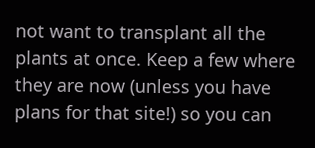not want to transplant all the plants at once. Keep a few where they are now (unless you have plans for that site!) so you can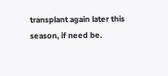transplant again later this season, if need be.